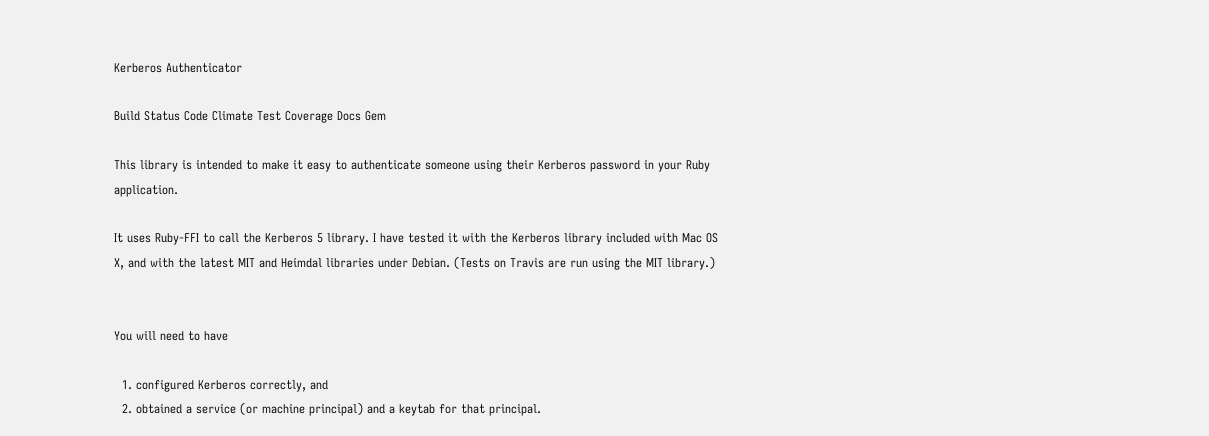Kerberos Authenticator

Build Status Code Climate Test Coverage Docs Gem

This library is intended to make it easy to authenticate someone using their Kerberos password in your Ruby application.

It uses Ruby-FFI to call the Kerberos 5 library. I have tested it with the Kerberos library included with Mac OS X, and with the latest MIT and Heimdal libraries under Debian. (Tests on Travis are run using the MIT library.)


You will need to have

  1. configured Kerberos correctly, and
  2. obtained a service (or machine principal) and a keytab for that principal.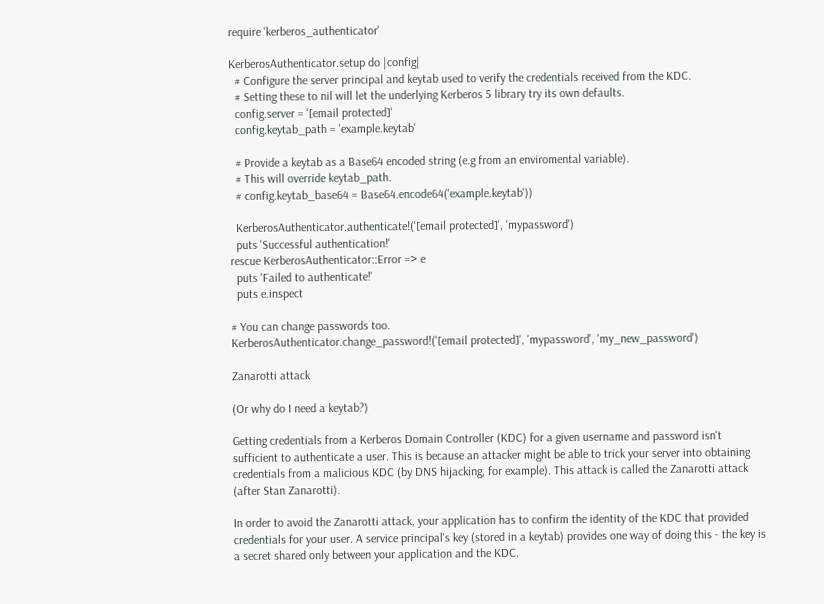require 'kerberos_authenticator'

KerberosAuthenticator.setup do |config|
  # Configure the server principal and keytab used to verify the credentials received from the KDC.
  # Setting these to nil will let the underlying Kerberos 5 library try its own defaults.
  config.server = '[email protected]'
  config.keytab_path = 'example.keytab'

  # Provide a keytab as a Base64 encoded string (e.g from an enviromental variable).
  # This will override keytab_path.
  # config.keytab_base64 = Base64.encode64('example.keytab'))

  KerberosAuthenticator.authenticate!('[email protected]', 'mypassword')
  puts 'Successful authentication!'
rescue KerberosAuthenticator::Error => e
  puts 'Failed to authenticate!'
  puts e.inspect

# You can change passwords too.
KerberosAuthenticator.change_password!('[email protected]', 'mypassword', 'my_new_password')

Zanarotti attack

(Or why do I need a keytab?)

Getting credentials from a Kerberos Domain Controller (KDC) for a given username and password isn't sufficient to authenticate a user. This is because an attacker might be able to trick your server into obtaining credentials from a malicious KDC (by DNS hijacking, for example). This attack is called the Zanarotti attack (after Stan Zanarotti).

In order to avoid the Zanarotti attack, your application has to confirm the identity of the KDC that provided credentials for your user. A service principal's key (stored in a keytab) provides one way of doing this - the key is a secret shared only between your application and the KDC.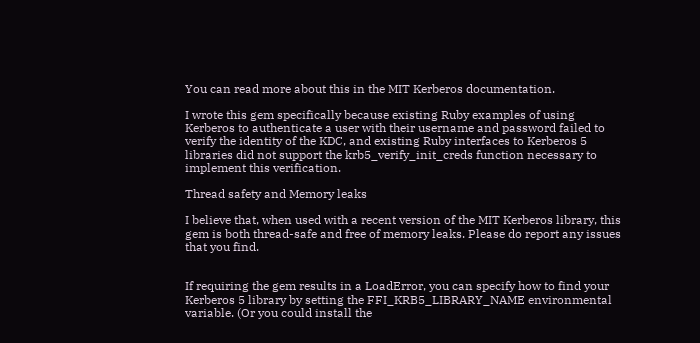You can read more about this in the MIT Kerberos documentation.

I wrote this gem specifically because existing Ruby examples of using Kerberos to authenticate a user with their username and password failed to verify the identity of the KDC, and existing Ruby interfaces to Kerberos 5 libraries did not support the krb5_verify_init_creds function necessary to implement this verification.

Thread safety and Memory leaks

I believe that, when used with a recent version of the MIT Kerberos library, this gem is both thread-safe and free of memory leaks. Please do report any issues that you find.


If requiring the gem results in a LoadError, you can specify how to find your Kerberos 5 library by setting the FFI_KRB5_LIBRARY_NAME environmental variable. (Or you could install the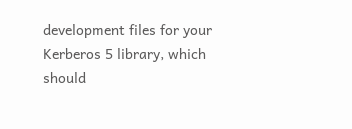development files for your Kerberos 5 library, which should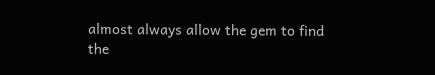almost always allow the gem to find the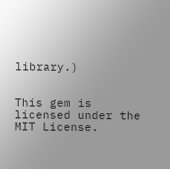library.)


This gem is licensed under the MIT License.